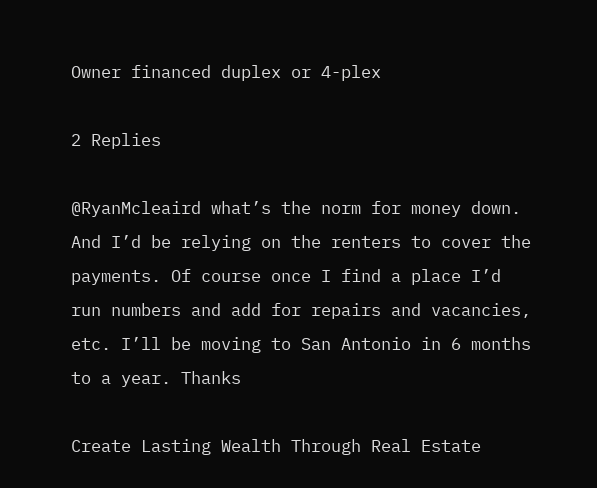Owner financed duplex or 4-plex

2 Replies

@RyanMcleaird what’s the norm for money down. And I’d be relying on the renters to cover the payments. Of course once I find a place I’d run numbers and add for repairs and vacancies, etc. I’ll be moving to San Antonio in 6 months to a year. Thanks

Create Lasting Wealth Through Real Estate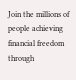Join the millions of people achieving financial freedom through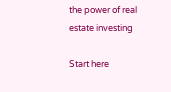the power of real estate investing

Start here